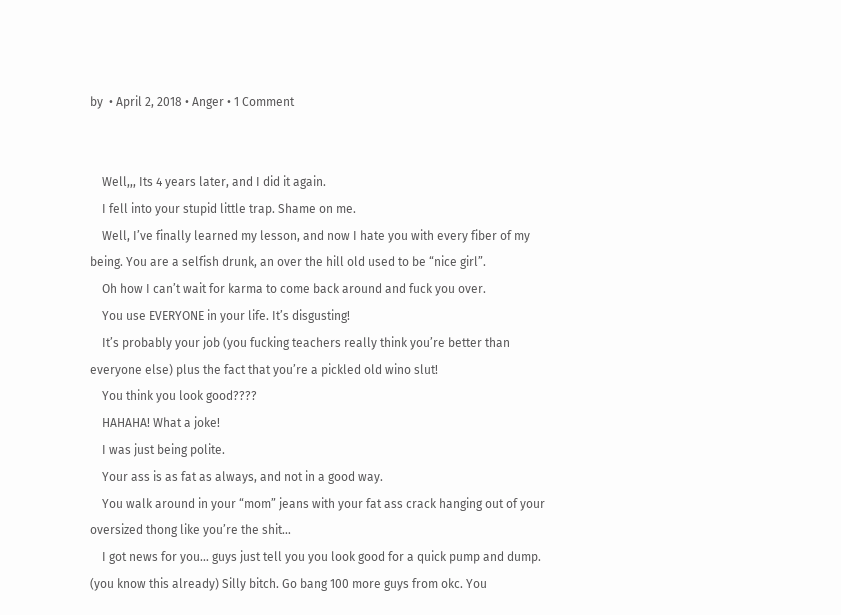by  • April 2, 2018 • Anger • 1 Comment


    Well,,, Its 4 years later, and I did it again.
    I fell into your stupid little trap. Shame on me.
    Well, I’ve finally learned my lesson, and now I hate you with every fiber of my being. You are a selfish drunk, an over the hill old used to be “nice girl”.
    Oh how I can’t wait for karma to come back around and fuck you over.
    You use EVERYONE in your life. It’s disgusting!
    It’s probably your job (you fucking teachers really think you’re better than everyone else) plus the fact that you’re a pickled old wino slut!
    You think you look good????
    HAHAHA! What a joke!
    I was just being polite.
    Your ass is as fat as always, and not in a good way.
    You walk around in your “mom” jeans with your fat ass crack hanging out of your oversized thong like you’re the shit…
    I got news for you… guys just tell you you look good for a quick pump and dump. (you know this already) Silly bitch. Go bang 100 more guys from okc. You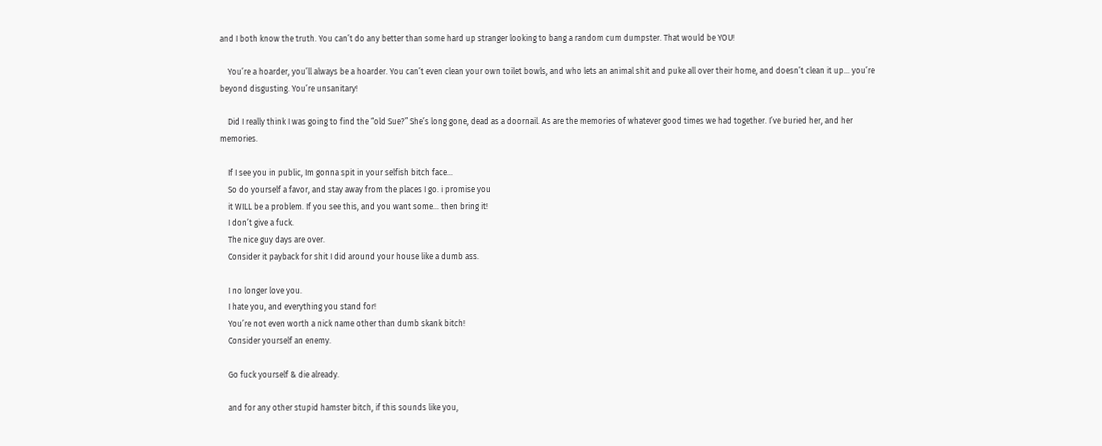and I both know the truth. You can’t do any better than some hard up stranger looking to bang a random cum dumpster. That would be YOU!

    You’re a hoarder, you’ll always be a hoarder. You can’t even clean your own toilet bowls, and who lets an animal shit and puke all over their home, and doesn’t clean it up… you’re beyond disgusting. You’re unsanitary!

    Did I really think I was going to find the “old Sue?” She’s long gone, dead as a doornail. As are the memories of whatever good times we had together. I’ve buried her, and her memories.

    If I see you in public, Im gonna spit in your selfish bitch face…
    So do yourself a favor, and stay away from the places I go. i promise you
    it WILL be a problem. If you see this, and you want some… then bring it!
    I don’t give a fuck.
    The nice guy days are over.
    Consider it payback for shit I did around your house like a dumb ass.

    I no longer love you.
    I hate you, and everything you stand for!
    You’re not even worth a nick name other than dumb skank bitch!
    Consider yourself an enemy.

    Go fuck yourself & die already.

    and for any other stupid hamster bitch, if this sounds like you,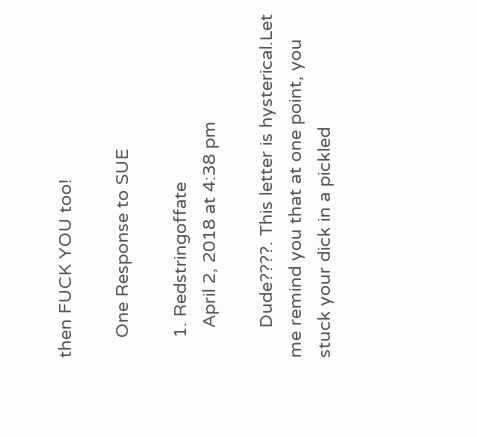then FUCK YOU too!

    One Response to SUE

    1. Redstringoffate
      April 2, 2018 at 4:38 pm

      Dude????. This letter is hysterical.Let me remind you that at one point, you stuck your dick in a pickled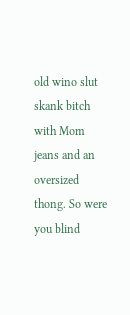old wino slut skank bitch with Mom jeans and an oversized thong. So were you blind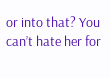or into that? You can’t hate her for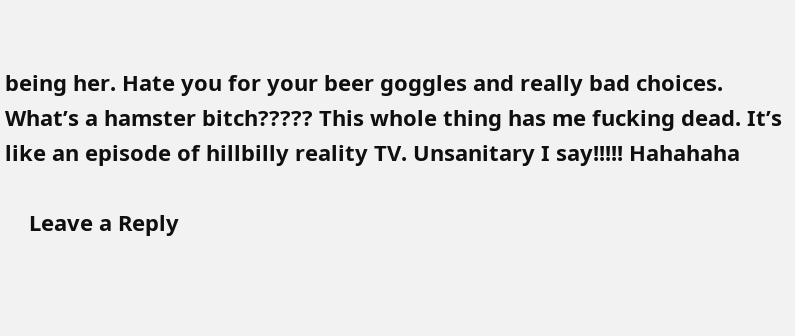being her. Hate you for your beer goggles and really bad choices. What’s a hamster bitch????? This whole thing has me fucking dead. It’s like an episode of hillbilly reality TV. Unsanitary I say!!!!! Hahahaha

    Leave a Reply